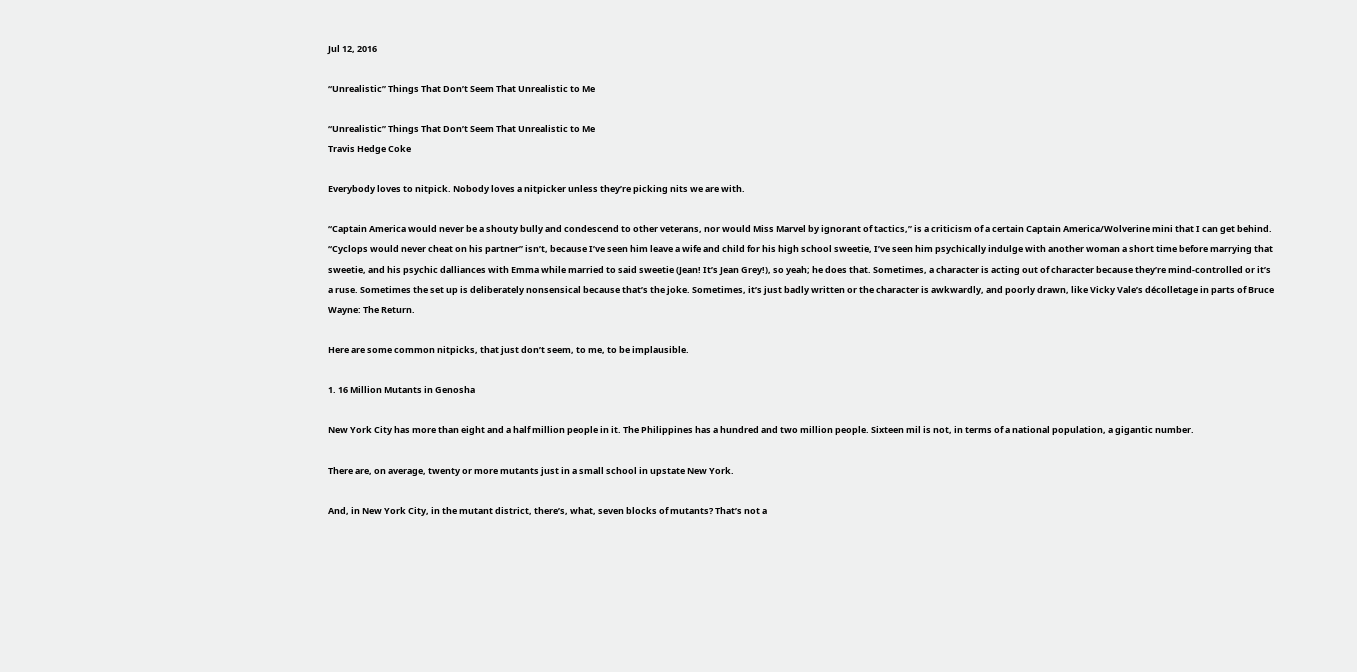Jul 12, 2016

“Unrealistic” Things That Don’t Seem That Unrealistic to Me

“Unrealistic” Things That Don’t Seem That Unrealistic to Me
Travis Hedge Coke

Everybody loves to nitpick. Nobody loves a nitpicker unless they’re picking nits we are with.

“Captain America would never be a shouty bully and condescend to other veterans, nor would Miss Marvel by ignorant of tactics,” is a criticism of a certain Captain America/Wolverine mini that I can get behind. “Cyclops would never cheat on his partner” isn’t, because I’ve seen him leave a wife and child for his high school sweetie, I’ve seen him psychically indulge with another woman a short time before marrying that sweetie, and his psychic dalliances with Emma while married to said sweetie (Jean! It’s Jean Grey!), so yeah; he does that. Sometimes, a character is acting out of character because they’re mind-controlled or it’s a ruse. Sometimes the set up is deliberately nonsensical because that’s the joke. Sometimes, it’s just badly written or the character is awkwardly, and poorly drawn, like Vicky Vale’s décolletage in parts of Bruce Wayne: The Return.

Here are some common nitpicks, that just don’t seem, to me, to be implausible.

1. 16 Million Mutants in Genosha

New York City has more than eight and a half million people in it. The Philippines has a hundred and two million people. Sixteen mil is not, in terms of a national population, a gigantic number.

There are, on average, twenty or more mutants just in a small school in upstate New York.

And, in New York City, in the mutant district, there’s, what, seven blocks of mutants? That’s not a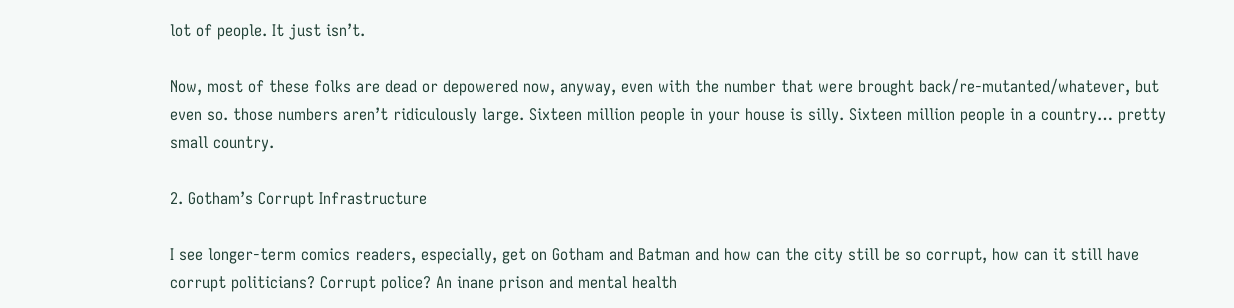lot of people. It just isn’t.

Now, most of these folks are dead or depowered now, anyway, even with the number that were brought back/re-mutanted/whatever, but even so. those numbers aren’t ridiculously large. Sixteen million people in your house is silly. Sixteen million people in a country… pretty small country.

2. Gotham’s Corrupt Infrastructure

I see longer-term comics readers, especially, get on Gotham and Batman and how can the city still be so corrupt, how can it still have corrupt politicians? Corrupt police? An inane prison and mental health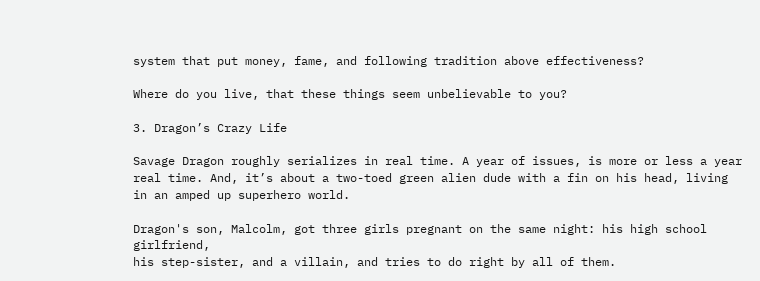system that put money, fame, and following tradition above effectiveness?

Where do you live, that these things seem unbelievable to you?

3. Dragon’s Crazy Life

Savage Dragon roughly serializes in real time. A year of issues, is more or less a year real time. And, it’s about a two-toed green alien dude with a fin on his head, living in an amped up superhero world.

Dragon's son, Malcolm, got three girls pregnant on the same night: his high school girlfriend,
his step-sister, and a villain, and tries to do right by all of them.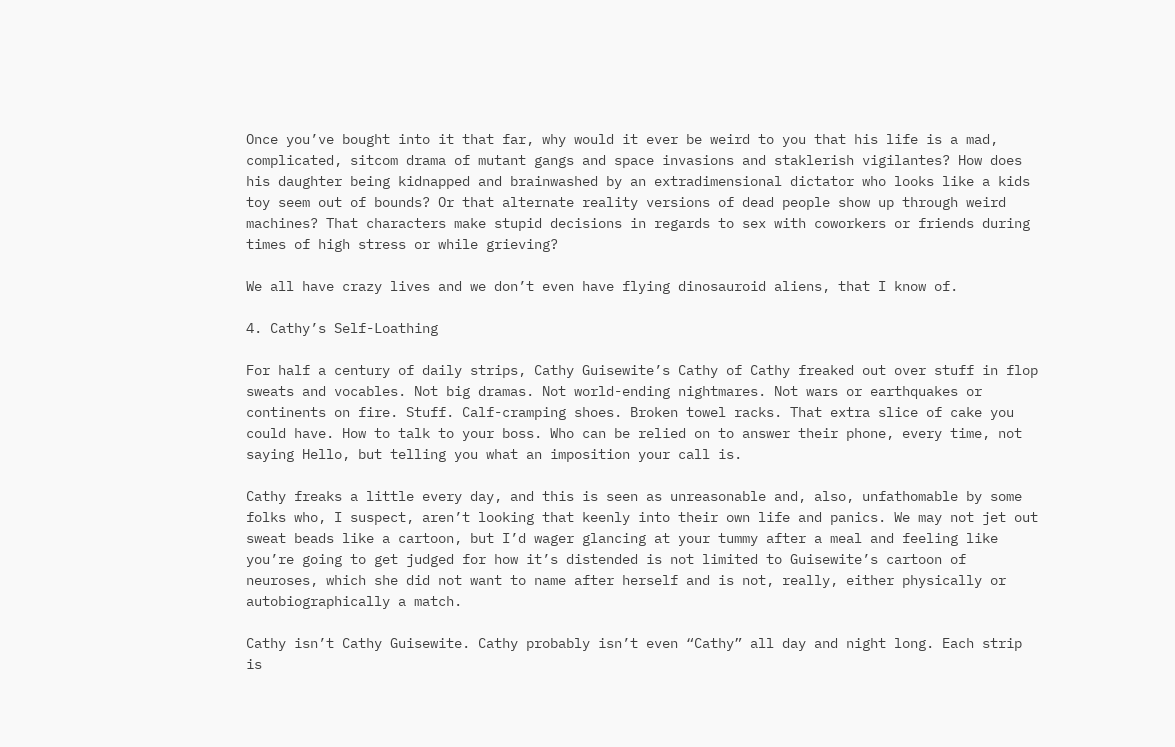Once you’ve bought into it that far, why would it ever be weird to you that his life is a mad, complicated, sitcom drama of mutant gangs and space invasions and staklerish vigilantes? How does his daughter being kidnapped and brainwashed by an extradimensional dictator who looks like a kids toy seem out of bounds? Or that alternate reality versions of dead people show up through weird machines? That characters make stupid decisions in regards to sex with coworkers or friends during times of high stress or while grieving?

We all have crazy lives and we don’t even have flying dinosauroid aliens, that I know of.

4. Cathy’s Self-Loathing

For half a century of daily strips, Cathy Guisewite’s Cathy of Cathy freaked out over stuff in flop sweats and vocables. Not big dramas. Not world-ending nightmares. Not wars or earthquakes or continents on fire. Stuff. Calf-cramping shoes. Broken towel racks. That extra slice of cake you could have. How to talk to your boss. Who can be relied on to answer their phone, every time, not saying Hello, but telling you what an imposition your call is.

Cathy freaks a little every day, and this is seen as unreasonable and, also, unfathomable by some folks who, I suspect, aren’t looking that keenly into their own life and panics. We may not jet out sweat beads like a cartoon, but I’d wager glancing at your tummy after a meal and feeling like you’re going to get judged for how it’s distended is not limited to Guisewite’s cartoon of neuroses, which she did not want to name after herself and is not, really, either physically or autobiographically a match.

Cathy isn’t Cathy Guisewite. Cathy probably isn’t even “Cathy” all day and night long. Each strip is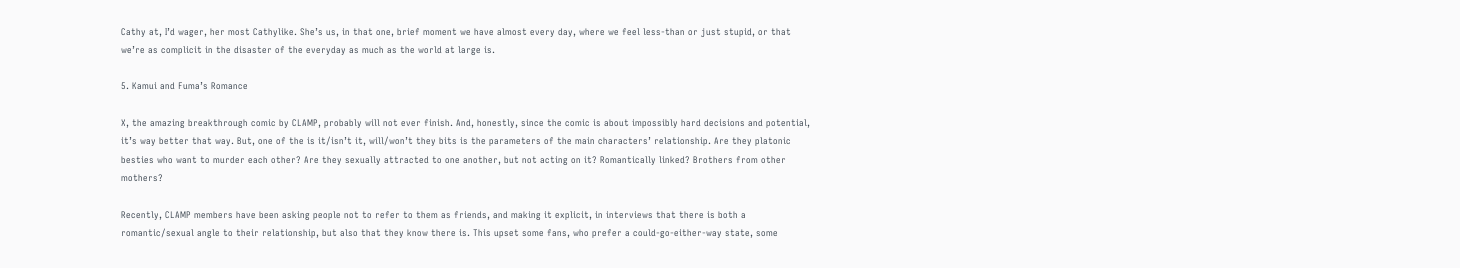Cathy at, I’d wager, her most Cathylike. She’s us, in that one, brief moment we have almost every day, where we feel less-than or just stupid, or that we’re as complicit in the disaster of the everyday as much as the world at large is.

5. Kamui and Fuma’s Romance

X, the amazing breakthrough comic by CLAMP, probably will not ever finish. And, honestly, since the comic is about impossibly hard decisions and potential, it’s way better that way. But, one of the is it/isn’t it, will/won’t they bits is the parameters of the main characters’ relationship. Are they platonic besties who want to murder each other? Are they sexually attracted to one another, but not acting on it? Romantically linked? Brothers from other mothers?

Recently, CLAMP members have been asking people not to refer to them as friends, and making it explicit, in interviews that there is both a romantic/sexual angle to their relationship, but also that they know there is. This upset some fans, who prefer a could-go-either-way state, some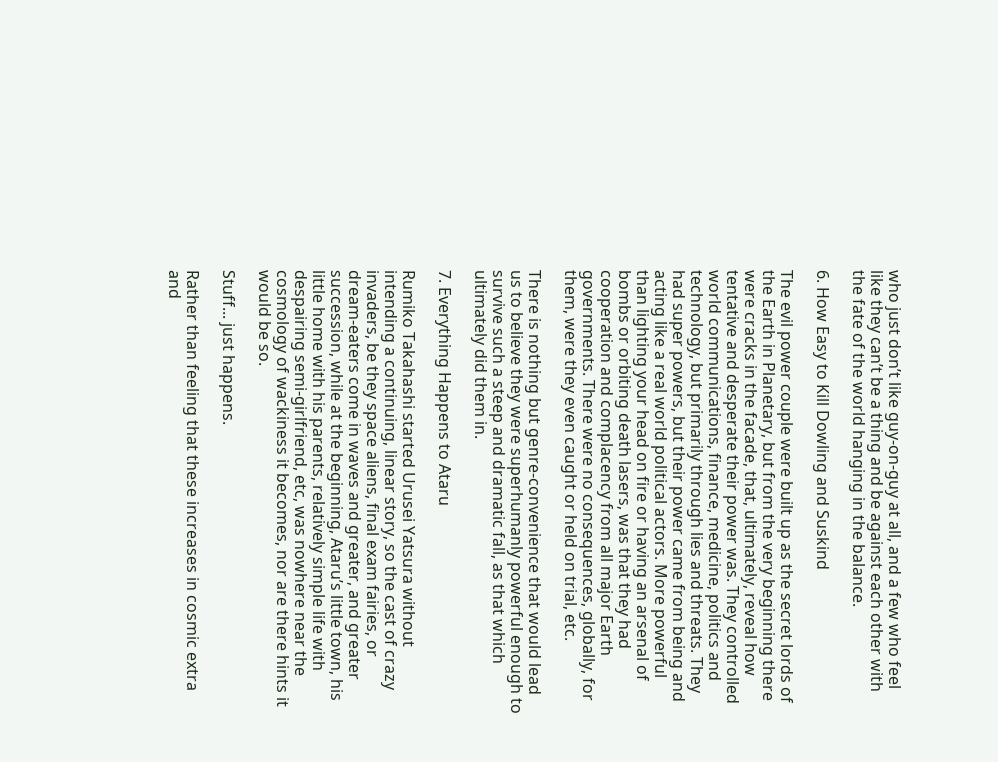who just don’t like guy-on-guy at all, and a few who feel like they can’t be a thing and be against each other with the fate of the world hanging in the balance.

6. How Easy to Kill Dowling and Suskind

The evil power couple were built up as the secret lords of the Earth in Planetary, but from the very beginning there were cracks in the facade, that, ultimately, reveal how tentative and desperate their power was. They controlled world communications, finance, medicine, politics and technology, but primarily through lies and threats. They had super powers, but their power came from being and acting like a real world political actors. More powerful than lighting your head on fire or having an arsenal of bombs or orbiting death lasers, was that they had cooperation and complacency from all major Earth governments. There were no consequences, globally, for them, were they even caught or held on trial, etc.

There is nothing but genre-convenience that would lead us to believe they were superhumanly powerful enough to survive such a steep and dramatic fall, as that which ultimately did them in.

7. Everything Happens to Ataru

Rumiko Takahashi started Urusei Yatsura without intending a continuing, linear story, so the cast of crazy invaders, be they space aliens, final exam fairies, or dream-eaters come in waves and greater, and greater succession, while at the beginning, Ataru’s little town, his little home with his parents, relatively simple life with despairing semi-girlfriend, etc, was nowhere near the cosmology of wackiness it becomes, nor are there hints it would be so.

Stuff... just happens.

Rather than feeling that these increases in cosmic extra and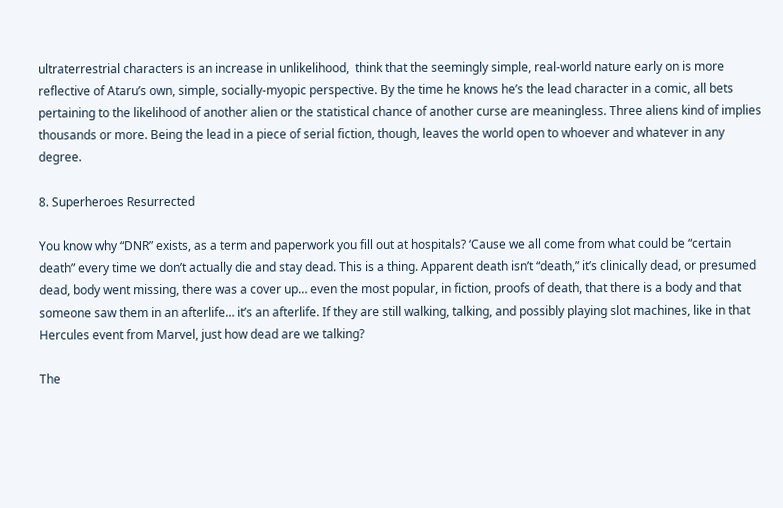ultraterrestrial characters is an increase in unlikelihood,  think that the seemingly simple, real-world nature early on is more reflective of Ataru’s own, simple, socially-myopic perspective. By the time he knows he’s the lead character in a comic, all bets pertaining to the likelihood of another alien or the statistical chance of another curse are meaningless. Three aliens kind of implies thousands or more. Being the lead in a piece of serial fiction, though, leaves the world open to whoever and whatever in any degree.

8. Superheroes Resurrected

You know why “DNR” exists, as a term and paperwork you fill out at hospitals? ‘Cause we all come from what could be “certain death” every time we don’t actually die and stay dead. This is a thing. Apparent death isn’t “death,” it’s clinically dead, or presumed dead, body went missing, there was a cover up… even the most popular, in fiction, proofs of death, that there is a body and that someone saw them in an afterlife… it’s an afterlife. If they are still walking, talking, and possibly playing slot machines, like in that Hercules event from Marvel, just how dead are we talking?

The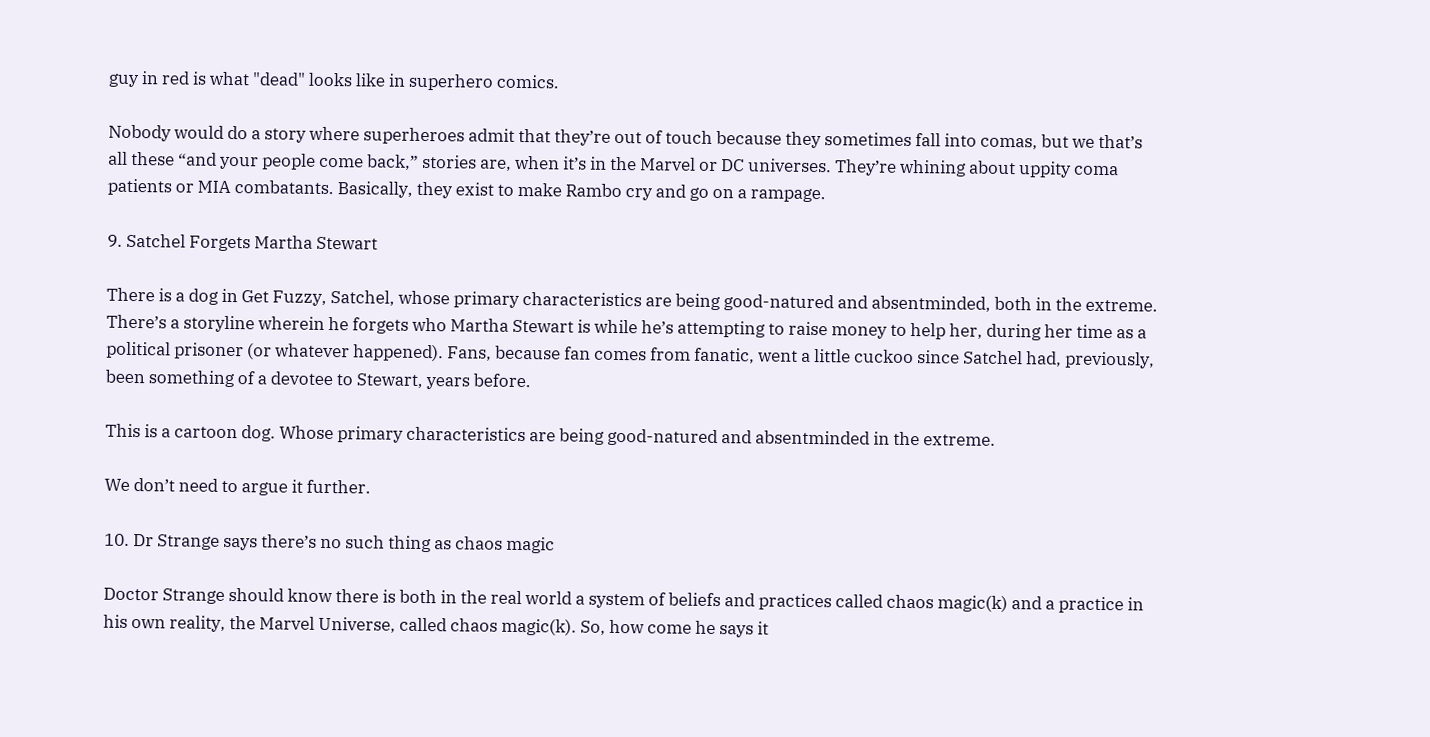guy in red is what "dead" looks like in superhero comics.

Nobody would do a story where superheroes admit that they’re out of touch because they sometimes fall into comas, but we that’s all these “and your people come back,” stories are, when it’s in the Marvel or DC universes. They’re whining about uppity coma patients or MIA combatants. Basically, they exist to make Rambo cry and go on a rampage.

9. Satchel Forgets Martha Stewart

There is a dog in Get Fuzzy, Satchel, whose primary characteristics are being good-natured and absentminded, both in the extreme. There’s a storyline wherein he forgets who Martha Stewart is while he’s attempting to raise money to help her, during her time as a political prisoner (or whatever happened). Fans, because fan comes from fanatic, went a little cuckoo since Satchel had, previously, been something of a devotee to Stewart, years before.

This is a cartoon dog. Whose primary characteristics are being good-natured and absentminded in the extreme.

We don’t need to argue it further.

10. Dr Strange says there’s no such thing as chaos magic

Doctor Strange should know there is both in the real world a system of beliefs and practices called chaos magic(k) and a practice in his own reality, the Marvel Universe, called chaos magic(k). So, how come he says it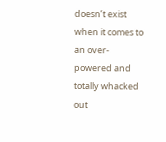doesn’t exist when it comes to an over-powered and totally whacked out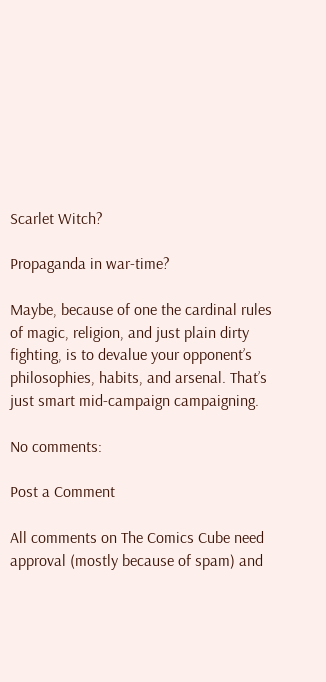Scarlet Witch?

Propaganda in war-time?

Maybe, because of one the cardinal rules of magic, religion, and just plain dirty fighting, is to devalue your opponent’s philosophies, habits, and arsenal. That’s just smart mid-campaign campaigning.

No comments:

Post a Comment

All comments on The Comics Cube need approval (mostly because of spam) and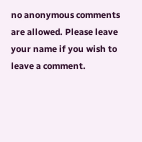no anonymous comments are allowed. Please leave your name if you wish to leave a comment.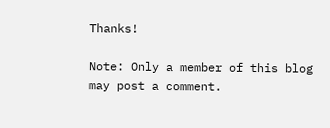Thanks!

Note: Only a member of this blog may post a comment.